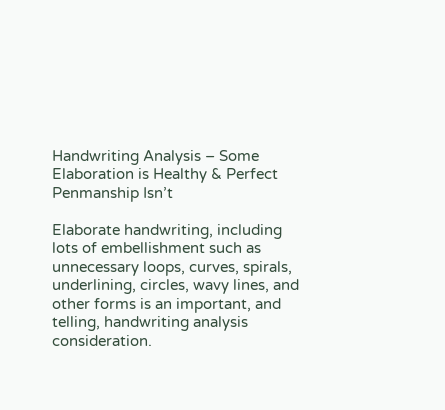Handwriting Analysis – Some Elaboration is Healthy & Perfect Penmanship Isn’t

Elaborate handwriting, including lots of embellishment such as unnecessary loops, curves, spirals, underlining, circles, wavy lines, and other forms is an important, and telling, handwriting analysis consideration.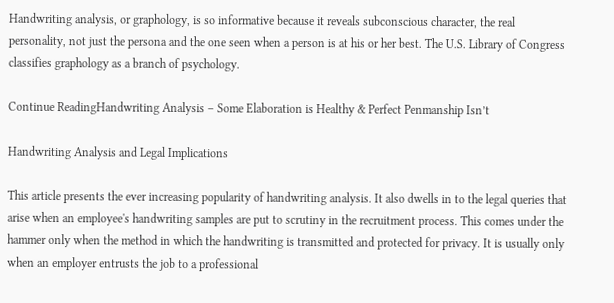Handwriting analysis, or graphology, is so informative because it reveals subconscious character, the real personality, not just the persona and the one seen when a person is at his or her best. The U.S. Library of Congress classifies graphology as a branch of psychology.

Continue ReadingHandwriting Analysis – Some Elaboration is Healthy & Perfect Penmanship Isn’t

Handwriting Analysis and Legal Implications

This article presents the ever increasing popularity of handwriting analysis. It also dwells in to the legal queries that arise when an employee's handwriting samples are put to scrutiny in the recruitment process. This comes under the hammer only when the method in which the handwriting is transmitted and protected for privacy. It is usually only when an employer entrusts the job to a professional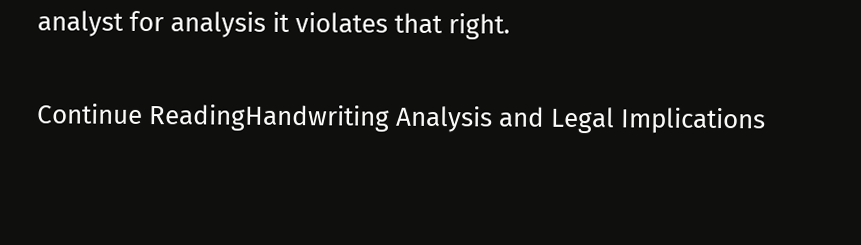analyst for analysis it violates that right.

Continue ReadingHandwriting Analysis and Legal Implications